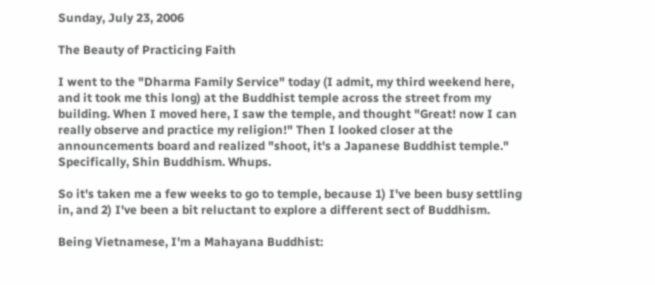Sunday, July 23, 2006

The Beauty of Practicing Faith

I went to the "Dharma Family Service" today (I admit, my third weekend here, and it took me this long) at the Buddhist temple across the street from my building. When I moved here, I saw the temple, and thought "Great! now I can really observe and practice my religion!" Then I looked closer at the announcements board and realized "shoot, it's a Japanese Buddhist temple." Specifically, Shin Buddhism. Whups.

So it's taken me a few weeks to go to temple, because 1) I've been busy settling in, and 2) I've been a bit reluctant to explore a different sect of Buddhism.

Being Vietnamese, I'm a Mahayana Buddhist: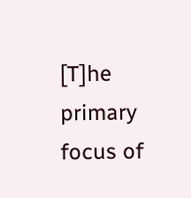[T]he primary focus of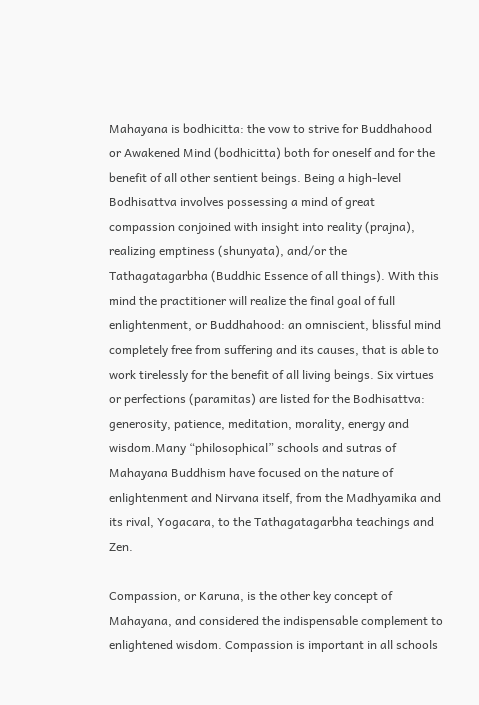Mahayana is bodhicitta: the vow to strive for Buddhahood or Awakened Mind (bodhicitta) both for oneself and for the benefit of all other sentient beings. Being a high-level Bodhisattva involves possessing a mind of great compassion conjoined with insight into reality (prajna), realizing emptiness (shunyata), and/or the Tathagatagarbha (Buddhic Essence of all things). With this mind the practitioner will realize the final goal of full enlightenment, or Buddhahood: an omniscient, blissful mind completely free from suffering and its causes, that is able to work tirelessly for the benefit of all living beings. Six virtues or perfections (paramitas) are listed for the Bodhisattva: generosity, patience, meditation, morality, energy and wisdom.Many “philosophical” schools and sutras of Mahayana Buddhism have focused on the nature of enlightenment and Nirvana itself, from the Madhyamika and its rival, Yogacara, to the Tathagatagarbha teachings and Zen.

Compassion, or Karuna, is the other key concept of Mahayana, and considered the indispensable complement to enlightened wisdom. Compassion is important in all schools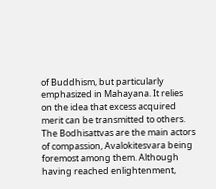of Buddhism, but particularly emphasized in Mahayana. It relies on the idea that excess acquired merit can be transmitted to others. The Bodhisattvas are the main actors of compassion, Avalokitesvara being foremost among them. Although having reached enlightenment,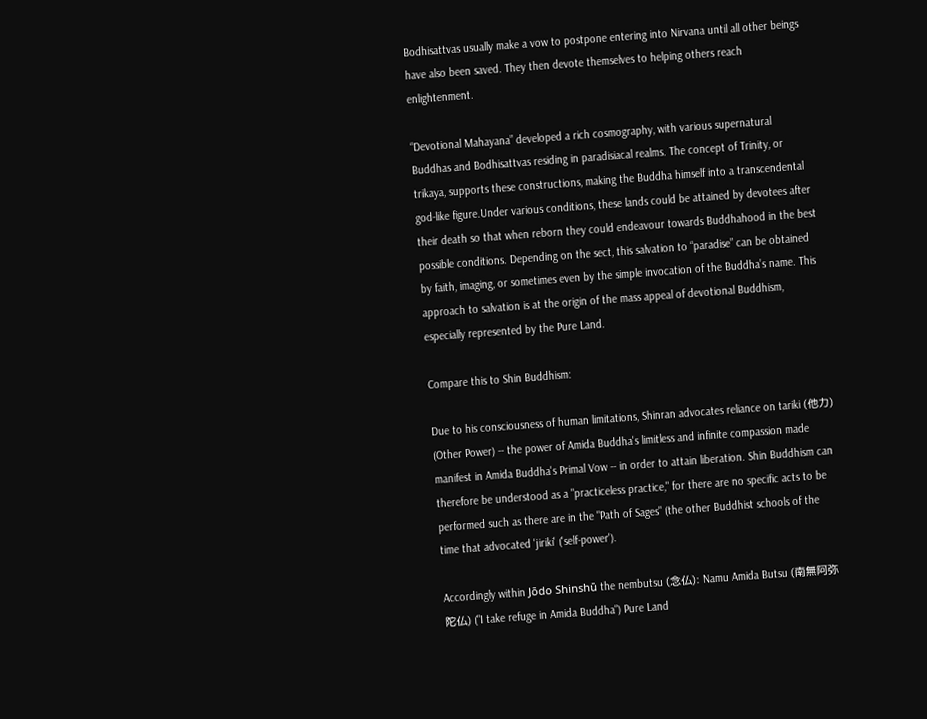Bodhisattvas usually make a vow to postpone entering into Nirvana until all other beings have also been saved. They then devote themselves to helping others reach enlightenment.

“Devotional Mahayana” developed a rich cosmography, with various supernatural Buddhas and Bodhisattvas residing in paradisiacal realms. The concept of Trinity, or trikaya, supports these constructions, making the Buddha himself into a transcendental god-like figure.Under various conditions, these lands could be attained by devotees after their death so that when reborn they could endeavour towards Buddhahood in the best possible conditions. Depending on the sect, this salvation to “paradise” can be obtained by faith, imaging, or sometimes even by the simple invocation of the Buddha’s name. This approach to salvation is at the origin of the mass appeal of devotional Buddhism, especially represented by the Pure Land.

Compare this to Shin Buddhism:

Due to his consciousness of human limitations, Shinran advocates reliance on tariki (他力) (Other Power) -- the power of Amida Buddha's limitless and infinite compassion made manifest in Amida Buddha's Primal Vow -- in order to attain liberation. Shin Buddhism can therefore be understood as a "practiceless practice," for there are no specific acts to be performed such as there are in the "Path of Sages" (the other Buddhist schools of the time that advocated 'jiriki' ('self-power').

Accordingly within Jōdo Shinshū the nembutsu (念仏): Namu Amida Butsu (南無阿弥陀仏) ("I take refuge in Amida Buddha") Pure Land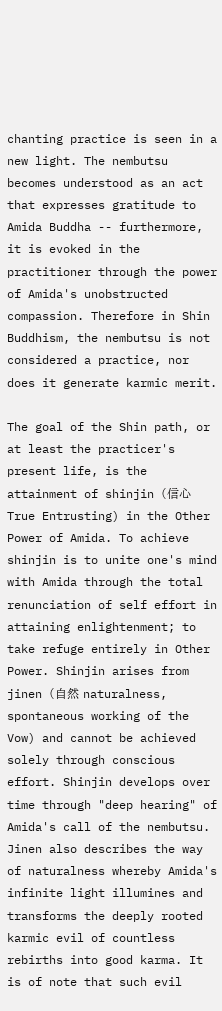chanting practice is seen in a new light. The nembutsu becomes understood as an act that expresses gratitude to Amida Buddha -- furthermore, it is evoked in the practitioner through the power of Amida's unobstructed compassion. Therefore in Shin Buddhism, the nembutsu is not considered a practice, nor does it generate karmic merit.

The goal of the Shin path, or at least the practicer's present life, is the attainment of shinjin (信心 True Entrusting) in the Other Power of Amida. To achieve shinjin is to unite one's mind with Amida through the total renunciation of self effort in attaining enlightenment; to take refuge entirely in Other Power. Shinjin arises from jinen (自然 naturalness, spontaneous working of the Vow) and cannot be achieved solely through conscious effort. Shinjin develops over time through "deep hearing" of Amida's call of the nembutsu. Jinen also describes the way of naturalness whereby Amida's infinite light illumines and transforms the deeply rooted karmic evil of countless rebirths into good karma. It is of note that such evil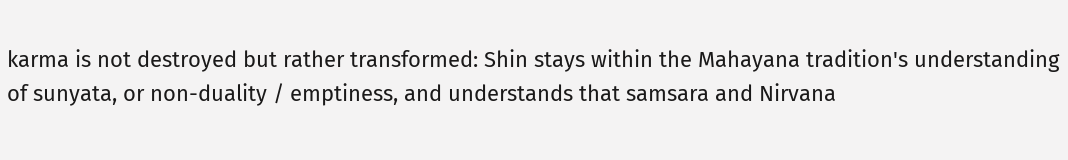karma is not destroyed but rather transformed: Shin stays within the Mahayana tradition's understanding of sunyata, or non-duality / emptiness, and understands that samsara and Nirvana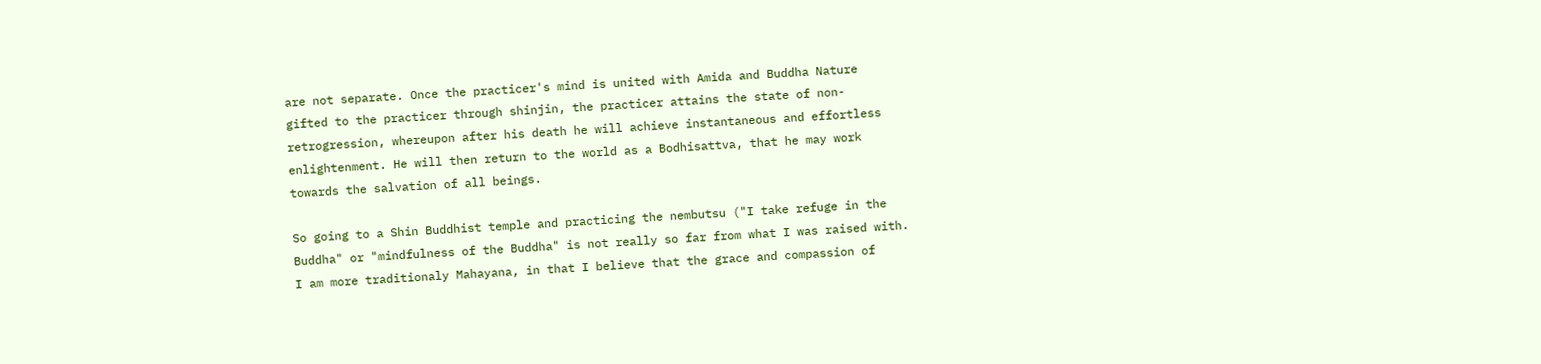are not separate. Once the practicer's mind is united with Amida and Buddha Nature gifted to the practicer through shinjin, the practicer attains the state of non-retrogression, whereupon after his death he will achieve instantaneous and effortless enlightenment. He will then return to the world as a Bodhisattva, that he may work towards the salvation of all beings.

So going to a Shin Buddhist temple and practicing the nembutsu ("I take refuge in the Buddha" or "mindfulness of the Buddha" is not really so far from what I was raised with. I am more traditionaly Mahayana, in that I believe that the grace and compassion of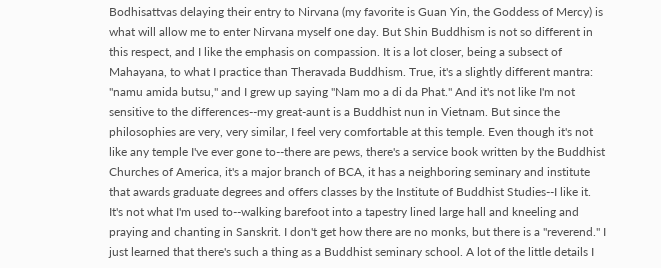Bodhisattvas delaying their entry to Nirvana (my favorite is Guan Yin, the Goddess of Mercy) is what will allow me to enter Nirvana myself one day. But Shin Buddhism is not so different in this respect, and I like the emphasis on compassion. It is a lot closer, being a subsect of Mahayana, to what I practice than Theravada Buddhism. True, it's a slightly different mantra: "namu amida butsu," and I grew up saying "Nam mo a di da Phat." And it's not like I'm not sensitive to the differences--my great-aunt is a Buddhist nun in Vietnam. But since the philosophies are very, very similar, I feel very comfortable at this temple. Even though it's not like any temple I've ever gone to--there are pews, there's a service book written by the Buddhist Churches of America, it's a major branch of BCA, it has a neighboring seminary and institute that awards graduate degrees and offers classes by the Institute of Buddhist Studies--I like it. It's not what I'm used to--walking barefoot into a tapestry lined large hall and kneeling and praying and chanting in Sanskrit. I don't get how there are no monks, but there is a "reverend." I just learned that there's such a thing as a Buddhist seminary school. A lot of the little details I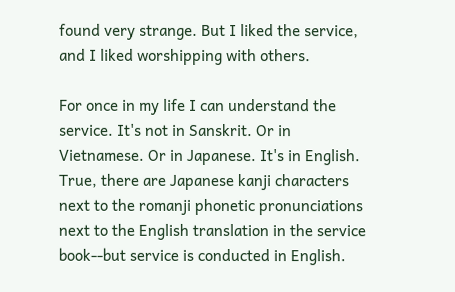found very strange. But I liked the service, and I liked worshipping with others.

For once in my life I can understand the service. It's not in Sanskrit. Or in Vietnamese. Or in Japanese. It's in English. True, there are Japanese kanji characters next to the romanji phonetic pronunciations next to the English translation in the service book--but service is conducted in English.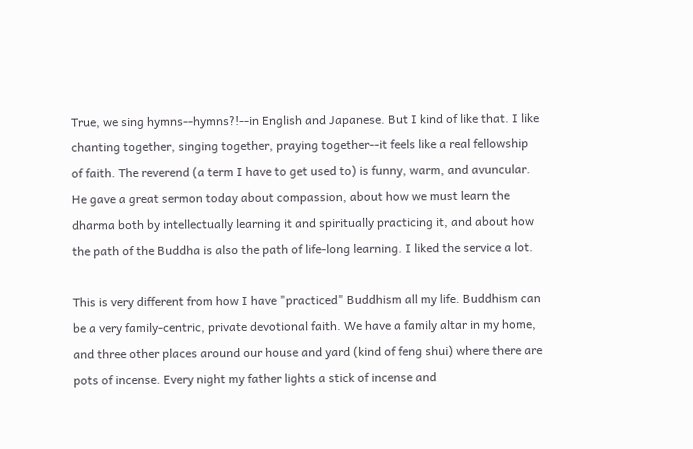True, we sing hymns--hymns?!--in English and Japanese. But I kind of like that. I like chanting together, singing together, praying together--it feels like a real fellowship of faith. The reverend (a term I have to get used to) is funny, warm, and avuncular. He gave a great sermon today about compassion, about how we must learn the dharma both by intellectually learning it and spiritually practicing it, and about how the path of the Buddha is also the path of life-long learning. I liked the service a lot.

This is very different from how I have "practiced" Buddhism all my life. Buddhism can be a very family-centric, private devotional faith. We have a family altar in my home, and three other places around our house and yard (kind of feng shui) where there are pots of incense. Every night my father lights a stick of incense and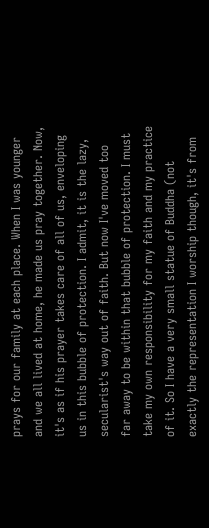prays for our family at each place. When I was younger and we all lived at home, he made us pray together. Now, it's as if his prayer takes care of all of us, enveloping us in this bubble of protection. I admit, it is the lazy, secularist's way out of faith. But now I've moved too far away to be within that bubble of protection. I must take my own responsibility for my faith and my practice of it. So I have a very small statue of Buddha (not exactly the representation I worship though, it's from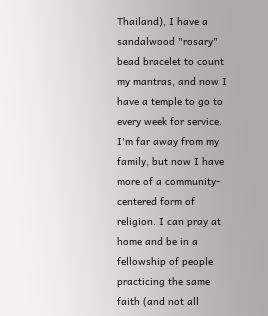Thailand), I have a sandalwood "rosary" bead bracelet to count my mantras, and now I have a temple to go to every week for service. I'm far away from my family, but now I have more of a community-centered form of religion. I can pray at home and be in a fellowship of people practicing the same faith (and not all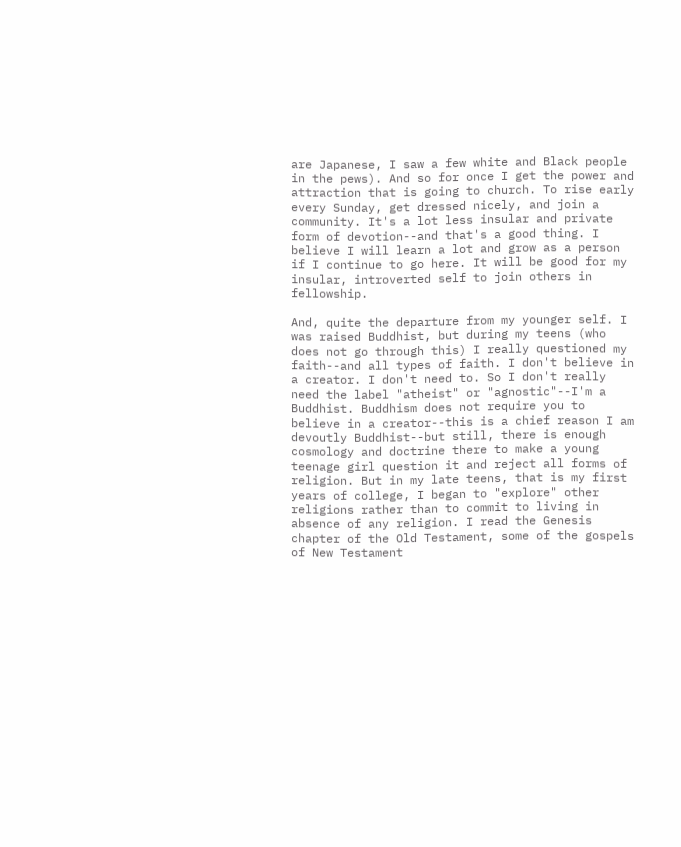are Japanese, I saw a few white and Black people in the pews). And so for once I get the power and attraction that is going to church. To rise early every Sunday, get dressed nicely, and join a community. It's a lot less insular and private form of devotion--and that's a good thing. I believe I will learn a lot and grow as a person if I continue to go here. It will be good for my insular, introverted self to join others in fellowship.

And, quite the departure from my younger self. I was raised Buddhist, but during my teens (who does not go through this) I really questioned my faith--and all types of faith. I don't believe in a creator. I don't need to. So I don't really need the label "atheist" or "agnostic"--I'm a Buddhist. Buddhism does not require you to believe in a creator--this is a chief reason I am devoutly Buddhist--but still, there is enough cosmology and doctrine there to make a young teenage girl question it and reject all forms of religion. But in my late teens, that is my first years of college, I began to "explore" other religions rather than to commit to living in absence of any religion. I read the Genesis chapter of the Old Testament, some of the gospels of New Testament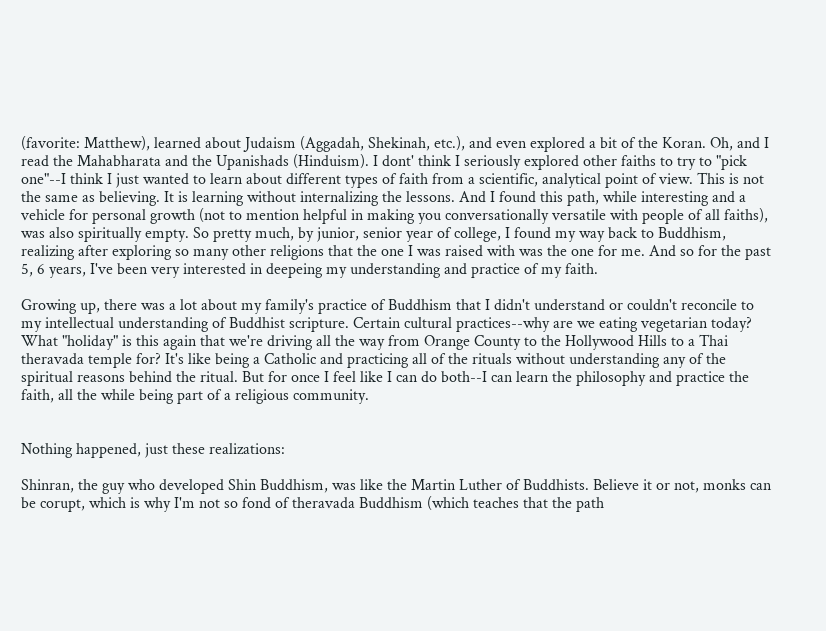(favorite: Matthew), learned about Judaism (Aggadah, Shekinah, etc.), and even explored a bit of the Koran. Oh, and I read the Mahabharata and the Upanishads (Hinduism). I dont' think I seriously explored other faiths to try to "pick one"--I think I just wanted to learn about different types of faith from a scientific, analytical point of view. This is not the same as believing. It is learning without internalizing the lessons. And I found this path, while interesting and a vehicle for personal growth (not to mention helpful in making you conversationally versatile with people of all faiths), was also spiritually empty. So pretty much, by junior, senior year of college, I found my way back to Buddhism, realizing after exploring so many other religions that the one I was raised with was the one for me. And so for the past 5, 6 years, I've been very interested in deepeing my understanding and practice of my faith.

Growing up, there was a lot about my family's practice of Buddhism that I didn't understand or couldn't reconcile to my intellectual understanding of Buddhist scripture. Certain cultural practices--why are we eating vegetarian today? What "holiday" is this again that we're driving all the way from Orange County to the Hollywood Hills to a Thai theravada temple for? It's like being a Catholic and practicing all of the rituals without understanding any of the spiritual reasons behind the ritual. But for once I feel like I can do both--I can learn the philosophy and practice the faith, all the while being part of a religious community.


Nothing happened, just these realizations:

Shinran, the guy who developed Shin Buddhism, was like the Martin Luther of Buddhists. Believe it or not, monks can be corupt, which is why I'm not so fond of theravada Buddhism (which teaches that the path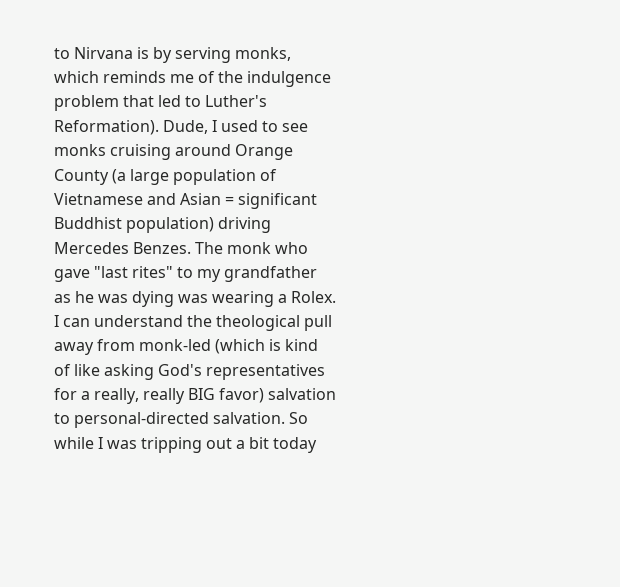to Nirvana is by serving monks, which reminds me of the indulgence problem that led to Luther's Reformation). Dude, I used to see monks cruising around Orange County (a large population of Vietnamese and Asian = significant Buddhist population) driving Mercedes Benzes. The monk who gave "last rites" to my grandfather as he was dying was wearing a Rolex. I can understand the theological pull away from monk-led (which is kind of like asking God's representatives for a really, really BIG favor) salvation to personal-directed salvation. So while I was tripping out a bit today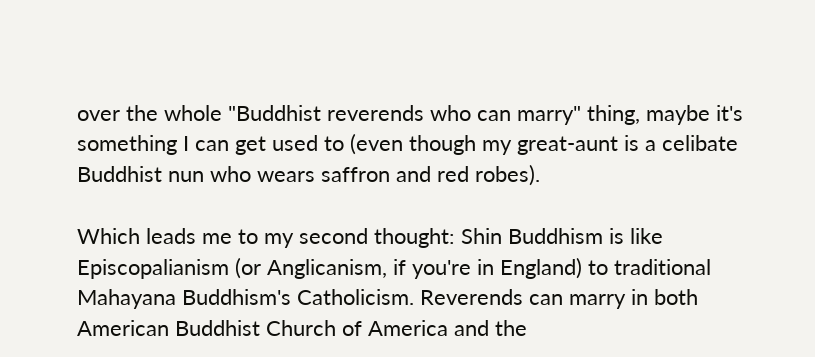over the whole "Buddhist reverends who can marry" thing, maybe it's something I can get used to (even though my great-aunt is a celibate Buddhist nun who wears saffron and red robes).

Which leads me to my second thought: Shin Buddhism is like Episcopalianism (or Anglicanism, if you're in England) to traditional Mahayana Buddhism's Catholicism. Reverends can marry in both American Buddhist Church of America and the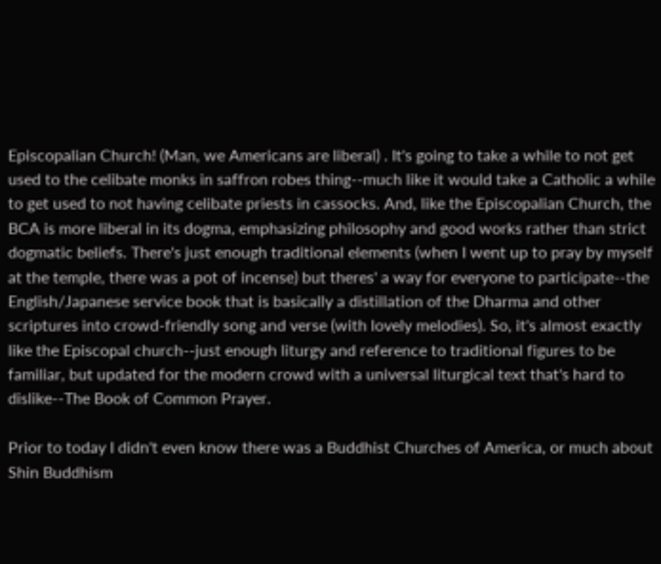Episcopalian Church! (Man, we Americans are liberal) . It's going to take a while to not get used to the celibate monks in saffron robes thing--much like it would take a Catholic a while to get used to not having celibate priests in cassocks. And, like the Episcopalian Church, the BCA is more liberal in its dogma, emphasizing philosophy and good works rather than strict dogmatic beliefs. There's just enough traditional elements (when I went up to pray by myself at the temple, there was a pot of incense) but theres' a way for everyone to participate--the English/Japanese service book that is basically a distillation of the Dharma and other scriptures into crowd-friendly song and verse (with lovely melodies). So, it's almost exactly like the Episcopal church--just enough liturgy and reference to traditional figures to be familiar, but updated for the modern crowd with a universal liturgical text that's hard to dislike--The Book of Common Prayer.

Prior to today I didn't even know there was a Buddhist Churches of America, or much about Shin Buddhism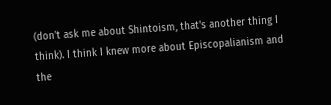(don't ask me about Shintoism, that's another thing I think). I think I knew more about Episcopalianism and the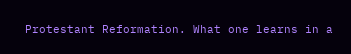Protestant Reformation. What one learns in a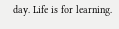day. Life is for learning.